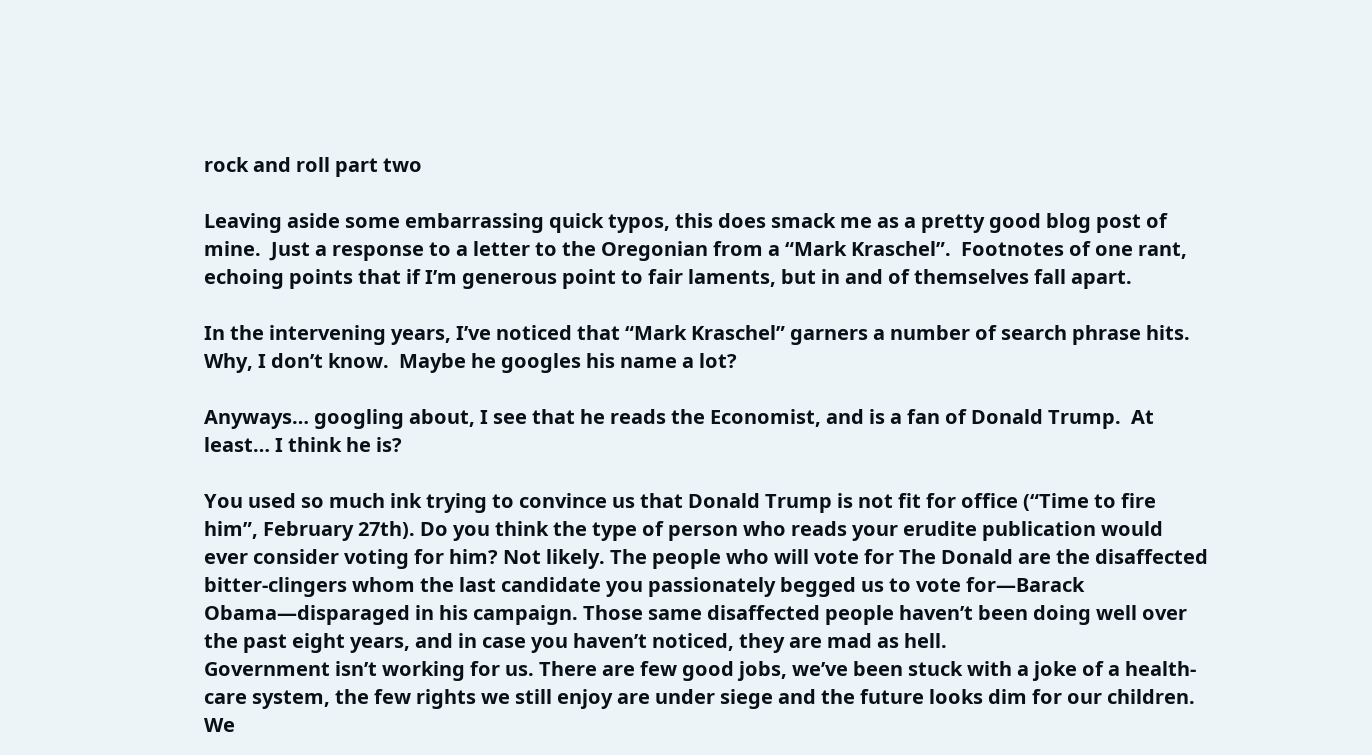rock and roll part two

Leaving aside some embarrassing quick typos, this does smack me as a pretty good blog post of mine.  Just a response to a letter to the Oregonian from a “Mark Kraschel”.  Footnotes of one rant, echoing points that if I’m generous point to fair laments, but in and of themselves fall apart.

In the intervening years, I’ve noticed that “Mark Kraschel” garners a number of search phrase hits.  Why, I don’t know.  Maybe he googles his name a lot?

Anyways… googling about, I see that he reads the Economist, and is a fan of Donald Trump.  At least… I think he is?

You used so much ink trying to convince us that Donald Trump is not fit for office (“Time to fire him”, February 27th). Do you think the type of person who reads your erudite publication would ever consider voting for him? Not likely. The people who will vote for The Donald are the disaffected bitter-clingers whom the last candidate you passionately begged us to vote for—Barack Obama—disparaged in his campaign. Those same disaffected people haven’t been doing well over the past eight years, and in case you haven’t noticed, they are mad as hell.
Government isn’t working for us. There are few good jobs, we’ve been stuck with a joke of a health-care system, the few rights we still enjoy are under siege and the future looks dim for our children. We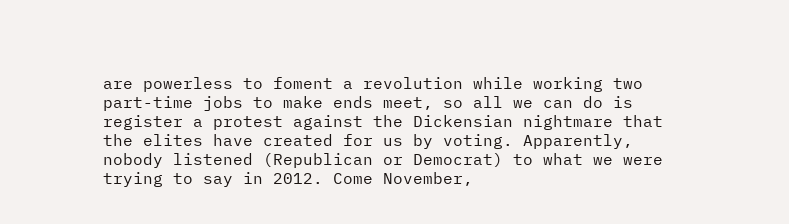are powerless to foment a revolution while working two part-time jobs to make ends meet, so all we can do is register a protest against the Dickensian nightmare that the elites have created for us by voting. Apparently, nobody listened (Republican or Democrat) to what we were trying to say in 2012. Come November,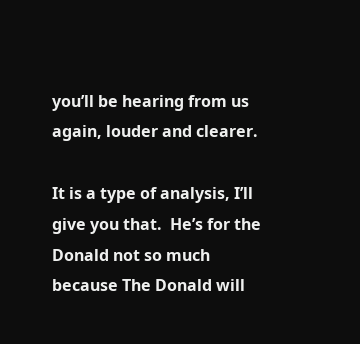you’ll be hearing from us again, louder and clearer.

It is a type of analysis, I’ll give you that.  He’s for the Donald not so much because The Donald will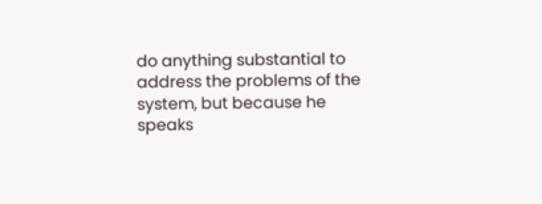do anything substantial to address the problems of the system, but because he speaks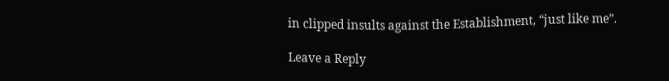in clipped insults against the Establishment, “just like me”.

Leave a Reply